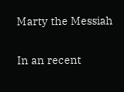Marty the Messiah

In an recent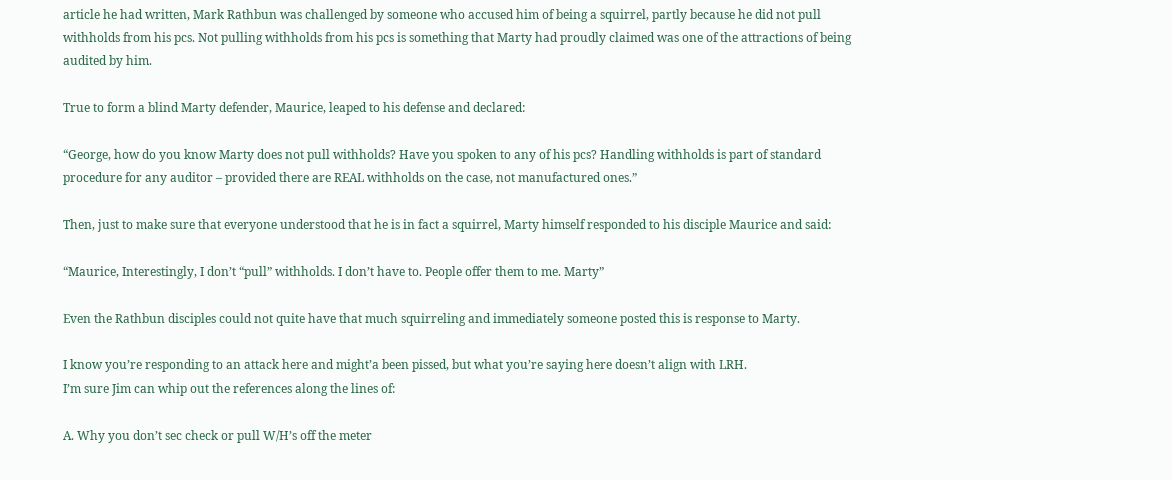article he had written, Mark Rathbun was challenged by someone who accused him of being a squirrel, partly because he did not pull withholds from his pcs. Not pulling withholds from his pcs is something that Marty had proudly claimed was one of the attractions of being audited by him.

True to form a blind Marty defender, Maurice, leaped to his defense and declared:

“George, how do you know Marty does not pull withholds? Have you spoken to any of his pcs? Handling withholds is part of standard procedure for any auditor – provided there are REAL withholds on the case, not manufactured ones.”

Then, just to make sure that everyone understood that he is in fact a squirrel, Marty himself responded to his disciple Maurice and said:

“Maurice, Interestingly, I don’t “pull” withholds. I don’t have to. People offer them to me. Marty”

Even the Rathbun disciples could not quite have that much squirreling and immediately someone posted this is response to Marty.

I know you’re responding to an attack here and might’a been pissed, but what you’re saying here doesn’t align with LRH.
I’m sure Jim can whip out the references along the lines of:

A. Why you don’t sec check or pull W/H’s off the meter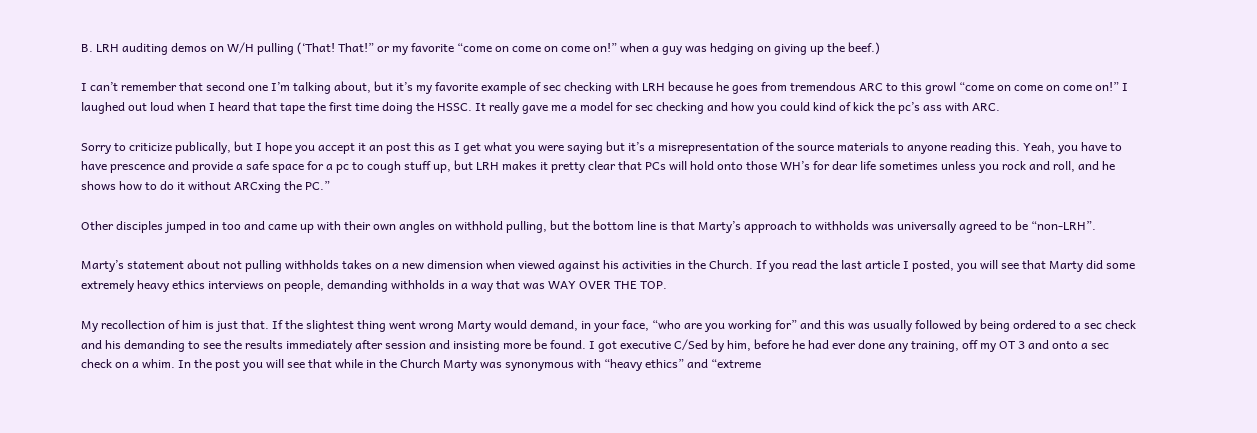B. LRH auditing demos on W/H pulling (‘That! That!” or my favorite “come on come on come on!” when a guy was hedging on giving up the beef.)

I can’t remember that second one I’m talking about, but it’s my favorite example of sec checking with LRH because he goes from tremendous ARC to this growl “come on come on come on!” I laughed out loud when I heard that tape the first time doing the HSSC. It really gave me a model for sec checking and how you could kind of kick the pc’s ass with ARC.

Sorry to criticize publically, but I hope you accept it an post this as I get what you were saying but it’s a misrepresentation of the source materials to anyone reading this. Yeah, you have to have prescence and provide a safe space for a pc to cough stuff up, but LRH makes it pretty clear that PCs will hold onto those WH’s for dear life sometimes unless you rock and roll, and he shows how to do it without ARCxing the PC.”

Other disciples jumped in too and came up with their own angles on withhold pulling, but the bottom line is that Marty’s approach to withholds was universally agreed to be “non-LRH”.

Marty’s statement about not pulling withholds takes on a new dimension when viewed against his activities in the Church. If you read the last article I posted, you will see that Marty did some extremely heavy ethics interviews on people, demanding withholds in a way that was WAY OVER THE TOP.

My recollection of him is just that. If the slightest thing went wrong Marty would demand, in your face, “who are you working for” and this was usually followed by being ordered to a sec check and his demanding to see the results immediately after session and insisting more be found. I got executive C/Sed by him, before he had ever done any training, off my OT 3 and onto a sec check on a whim. In the post you will see that while in the Church Marty was synonymous with “heavy ethics” and “extreme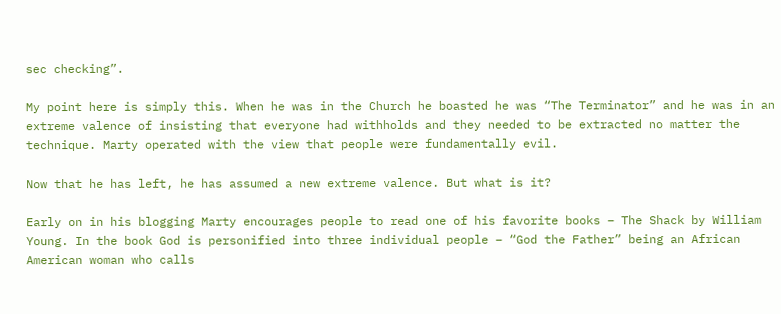sec checking”.

My point here is simply this. When he was in the Church he boasted he was “The Terminator” and he was in an extreme valence of insisting that everyone had withholds and they needed to be extracted no matter the technique. Marty operated with the view that people were fundamentally evil.

Now that he has left, he has assumed a new extreme valence. But what is it?

Early on in his blogging Marty encourages people to read one of his favorite books – The Shack by William Young. In the book God is personified into three individual people – “God the Father” being an African American woman who calls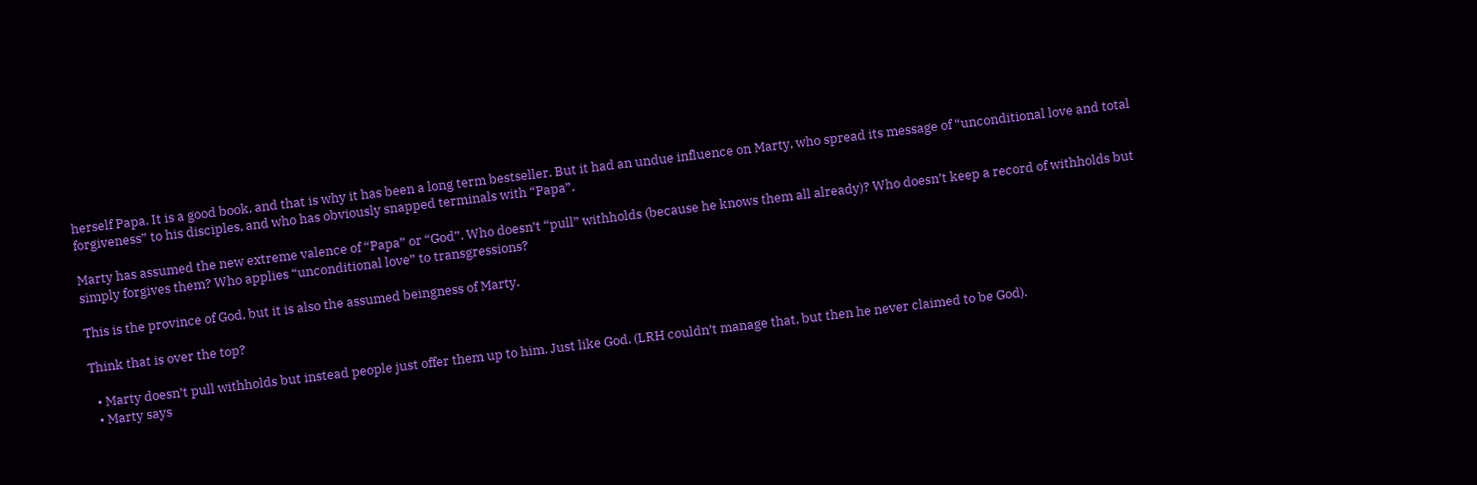herself Papa. It is a good book, and that is why it has been a long term bestseller. But it had an undue influence on Marty, who spread its message of “unconditional love and total forgiveness” to his disciples, and who has obviously snapped terminals with “Papa”.

Marty has assumed the new extreme valence of “Papa” or “God”. Who doesn’t “pull” withholds (because he knows them all already)? Who doesn’t keep a record of withholds but simply forgives them? Who applies “unconditional love” to transgressions?

This is the province of God, but it is also the assumed beingness of Marty.

Think that is over the top?

  • Marty doesn’t pull withholds but instead people just offer them up to him. Just like God. (LRH couldn’t manage that, but then he never claimed to be God).
  • Marty says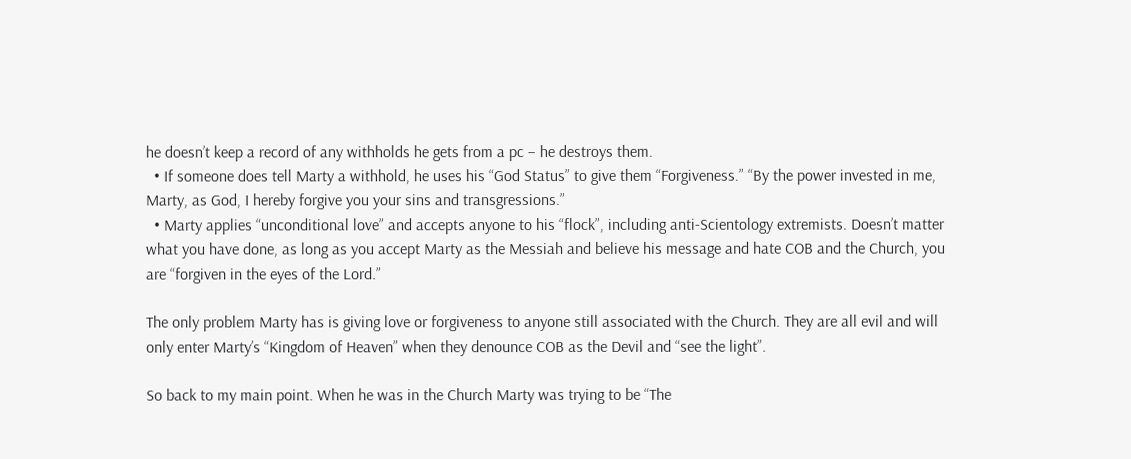he doesn’t keep a record of any withholds he gets from a pc – he destroys them.
  • If someone does tell Marty a withhold, he uses his “God Status” to give them “Forgiveness.” “By the power invested in me, Marty, as God, I hereby forgive you your sins and transgressions.”
  • Marty applies “unconditional love” and accepts anyone to his “flock”, including anti-Scientology extremists. Doesn’t matter what you have done, as long as you accept Marty as the Messiah and believe his message and hate COB and the Church, you are “forgiven in the eyes of the Lord.”

The only problem Marty has is giving love or forgiveness to anyone still associated with the Church. They are all evil and will only enter Marty’s “Kingdom of Heaven” when they denounce COB as the Devil and “see the light”.

So back to my main point. When he was in the Church Marty was trying to be “The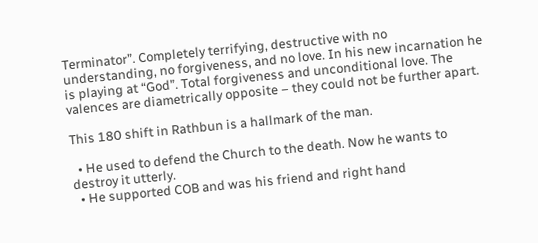Terminator”. Completely terrifying, destructive with no understanding, no forgiveness, and no love. In his new incarnation he is playing at “God”. Total forgiveness and unconditional love. The valences are diametrically opposite – they could not be further apart.

This 180 shift in Rathbun is a hallmark of the man.

  • He used to defend the Church to the death. Now he wants to destroy it utterly.
  • He supported COB and was his friend and right hand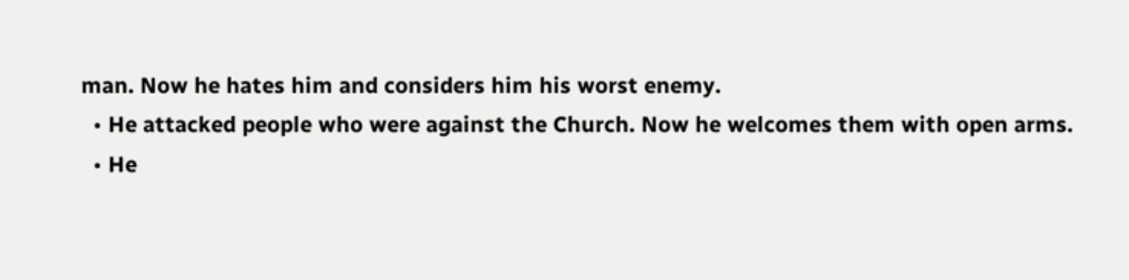man. Now he hates him and considers him his worst enemy.
  • He attacked people who were against the Church. Now he welcomes them with open arms.
  • He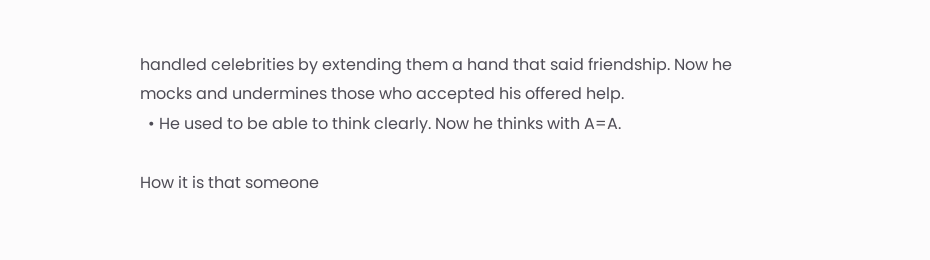handled celebrities by extending them a hand that said friendship. Now he mocks and undermines those who accepted his offered help.
  • He used to be able to think clearly. Now he thinks with A=A.

How it is that someone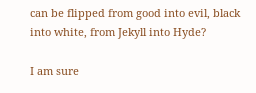can be flipped from good into evil, black into white, from Jekyll into Hyde?

I am sure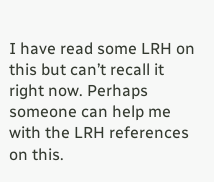I have read some LRH on this but can’t recall it right now. Perhaps someone can help me with the LRH references on this.